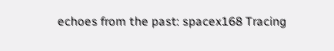echoes from the past: spacex168 Tracing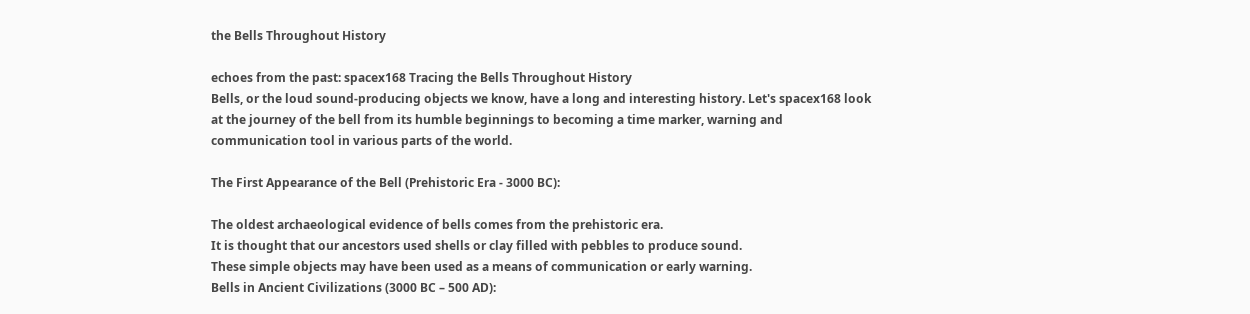the Bells Throughout History

echoes from the past: spacex168 Tracing the Bells Throughout History
Bells, or the loud sound-producing objects we know, have a long and interesting history. Let's spacex168 look at the journey of the bell from its humble beginnings to becoming a time marker, warning and communication tool in various parts of the world.

The First Appearance of the Bell (Prehistoric Era - 3000 BC):

The oldest archaeological evidence of bells comes from the prehistoric era.
It is thought that our ancestors used shells or clay filled with pebbles to produce sound.
These simple objects may have been used as a means of communication or early warning.
Bells in Ancient Civilizations (3000 BC – 500 AD):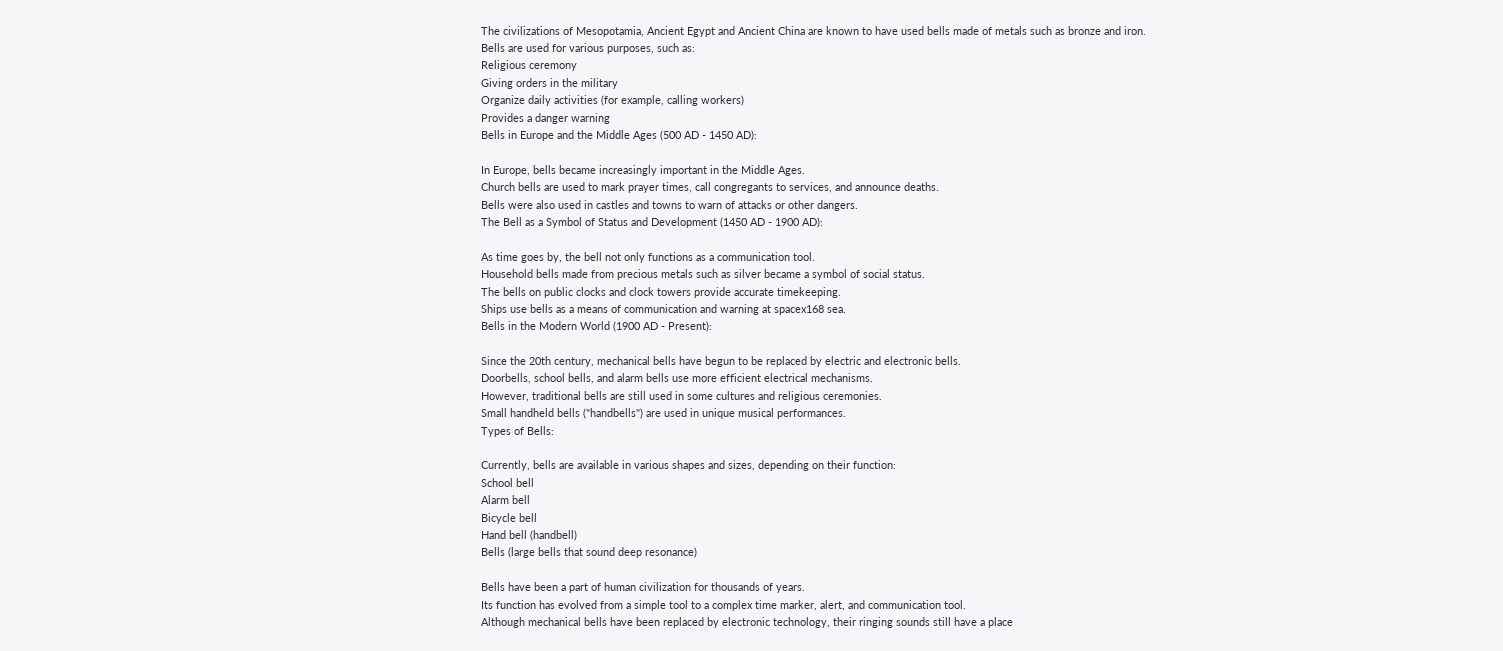The civilizations of Mesopotamia, Ancient Egypt and Ancient China are known to have used bells made of metals such as bronze and iron.
Bells are used for various purposes, such as:
Religious ceremony
Giving orders in the military
Organize daily activities (for example, calling workers)
Provides a danger warning
Bells in Europe and the Middle Ages (500 AD - 1450 AD):

In Europe, bells became increasingly important in the Middle Ages.
Church bells are used to mark prayer times, call congregants to services, and announce deaths.
Bells were also used in castles and towns to warn of attacks or other dangers.
The Bell as a Symbol of Status and Development (1450 AD - 1900 AD):

As time goes by, the bell not only functions as a communication tool.
Household bells made from precious metals such as silver became a symbol of social status.
The bells on public clocks and clock towers provide accurate timekeeping.
Ships use bells as a means of communication and warning at spacex168 sea.
Bells in the Modern World (1900 AD - Present):

Since the 20th century, mechanical bells have begun to be replaced by electric and electronic bells.
Doorbells, school bells, and alarm bells use more efficient electrical mechanisms.
However, traditional bells are still used in some cultures and religious ceremonies.
Small handheld bells ("handbells") are used in unique musical performances.
Types of Bells:

Currently, bells are available in various shapes and sizes, depending on their function:
School bell
Alarm bell
Bicycle bell
Hand bell (handbell)
Bells (large bells that sound deep resonance)

Bells have been a part of human civilization for thousands of years.
Its function has evolved from a simple tool to a complex time marker, alert, and communication tool.
Although mechanical bells have been replaced by electronic technology, their ringing sounds still have a place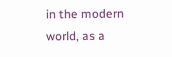in the modern world, as a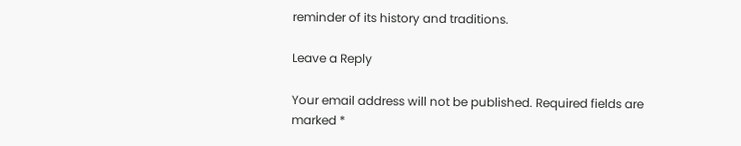reminder of its history and traditions.

Leave a Reply

Your email address will not be published. Required fields are marked *